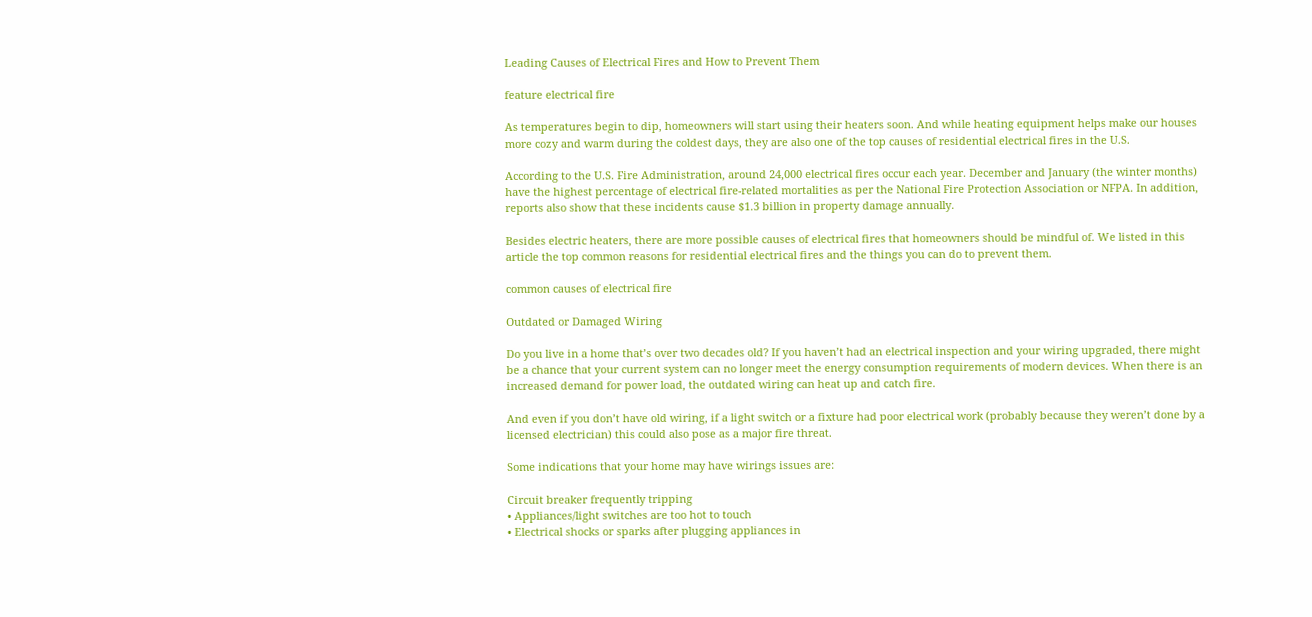Leading Causes of Electrical Fires and How to Prevent Them

feature electrical fire

As temperatures begin to dip, homeowners will start using their heaters soon. And while heating equipment helps make our houses more cozy and warm during the coldest days, they are also one of the top causes of residential electrical fires in the U.S.

According to the U.S. Fire Administration, around 24,000 electrical fires occur each year. December and January (the winter months) have the highest percentage of electrical fire-related mortalities as per the National Fire Protection Association or NFPA. In addition, reports also show that these incidents cause $1.3 billion in property damage annually.

Besides electric heaters, there are more possible causes of electrical fires that homeowners should be mindful of. We listed in this article the top common reasons for residential electrical fires and the things you can do to prevent them.

common causes of electrical fire

Outdated or Damaged Wiring

Do you live in a home that’s over two decades old? If you haven’t had an electrical inspection and your wiring upgraded, there might be a chance that your current system can no longer meet the energy consumption requirements of modern devices. When there is an increased demand for power load, the outdated wiring can heat up and catch fire.

And even if you don’t have old wiring, if a light switch or a fixture had poor electrical work (probably because they weren’t done by a licensed electrician) this could also pose as a major fire threat.

Some indications that your home may have wirings issues are:

Circuit breaker frequently tripping
• Appliances/light switches are too hot to touch
• Electrical shocks or sparks after plugging appliances in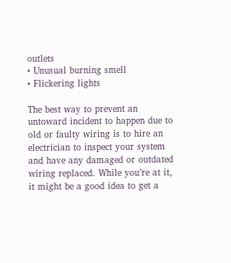outlets
• Unusual burning smell
• Flickering lights

The best way to prevent an untoward incident to happen due to old or faulty wiring is to hire an electrician to inspect your system and have any damaged or outdated wiring replaced. While you’re at it, it might be a good idea to get a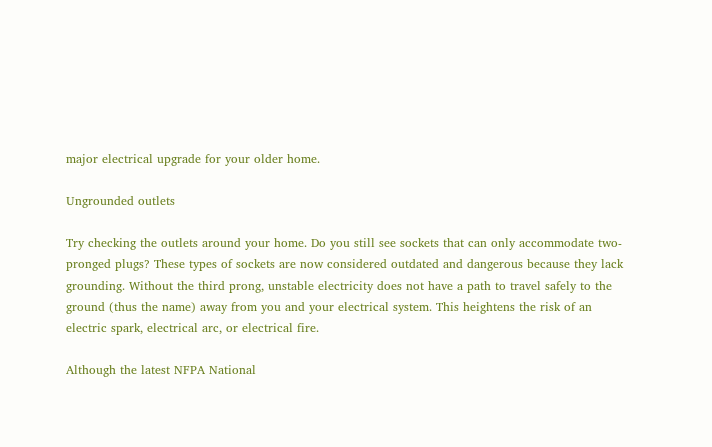major electrical upgrade for your older home.

Ungrounded outlets

Try checking the outlets around your home. Do you still see sockets that can only accommodate two-pronged plugs? These types of sockets are now considered outdated and dangerous because they lack grounding. Without the third prong, unstable electricity does not have a path to travel safely to the ground (thus the name) away from you and your electrical system. This heightens the risk of an electric spark, electrical arc, or electrical fire.

Although the latest NFPA National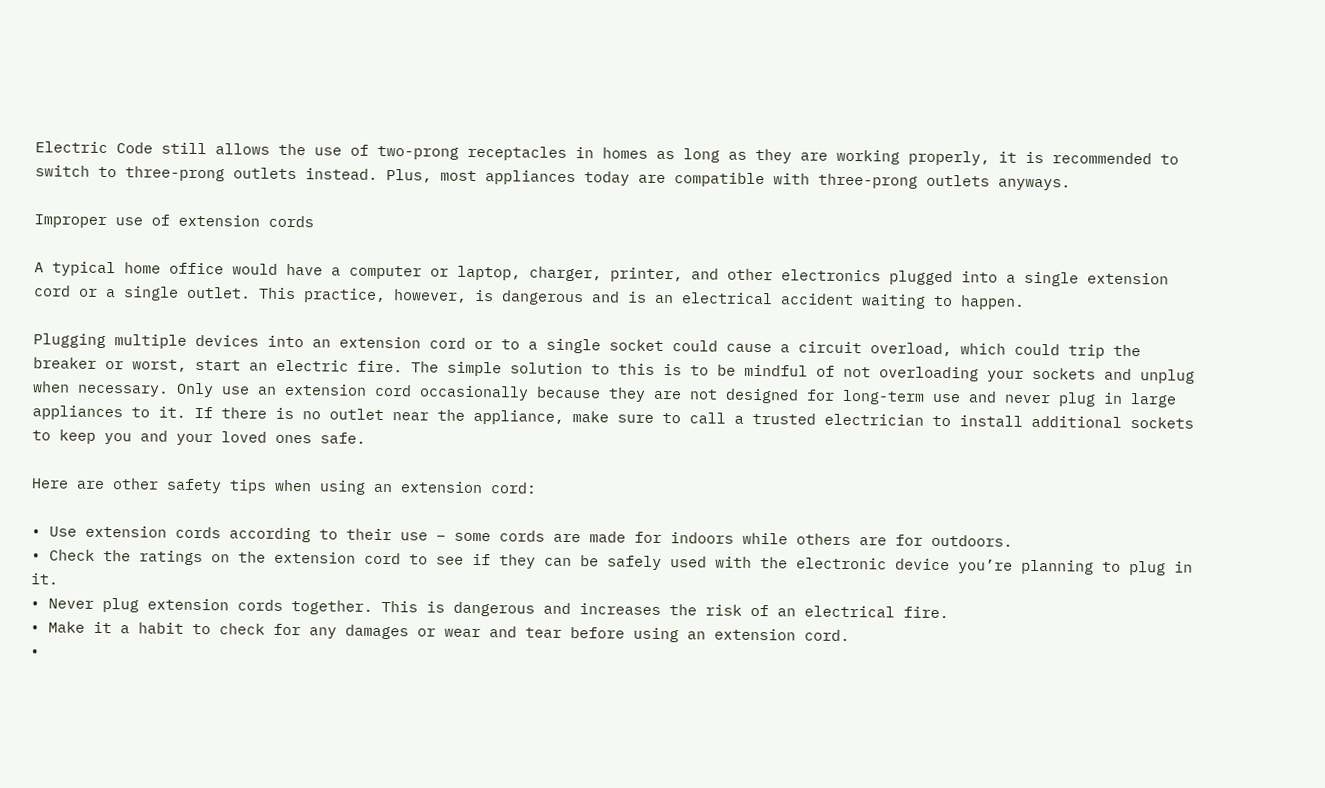Electric Code still allows the use of two-prong receptacles in homes as long as they are working properly, it is recommended to switch to three-prong outlets instead. Plus, most appliances today are compatible with three-prong outlets anyways.

Improper use of extension cords

A typical home office would have a computer or laptop, charger, printer, and other electronics plugged into a single extension cord or a single outlet. This practice, however, is dangerous and is an electrical accident waiting to happen.

Plugging multiple devices into an extension cord or to a single socket could cause a circuit overload, which could trip the breaker or worst, start an electric fire. The simple solution to this is to be mindful of not overloading your sockets and unplug when necessary. Only use an extension cord occasionally because they are not designed for long-term use and never plug in large appliances to it. If there is no outlet near the appliance, make sure to call a trusted electrician to install additional sockets to keep you and your loved ones safe.

Here are other safety tips when using an extension cord:

• Use extension cords according to their use – some cords are made for indoors while others are for outdoors.
• Check the ratings on the extension cord to see if they can be safely used with the electronic device you’re planning to plug in it.
• Never plug extension cords together. This is dangerous and increases the risk of an electrical fire.
• Make it a habit to check for any damages or wear and tear before using an extension cord.
•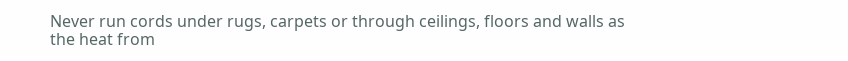Never run cords under rugs, carpets or through ceilings, floors and walls as the heat from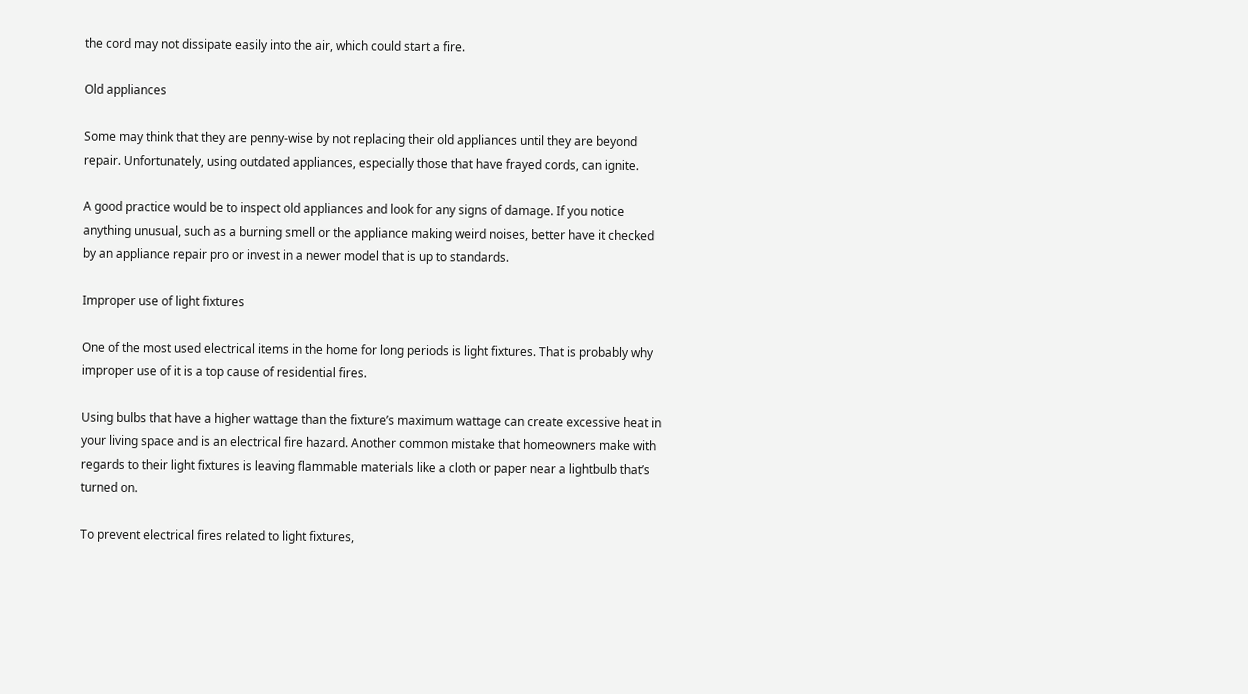the cord may not dissipate easily into the air, which could start a fire.

Old appliances

Some may think that they are penny-wise by not replacing their old appliances until they are beyond repair. Unfortunately, using outdated appliances, especially those that have frayed cords, can ignite.

A good practice would be to inspect old appliances and look for any signs of damage. If you notice anything unusual, such as a burning smell or the appliance making weird noises, better have it checked by an appliance repair pro or invest in a newer model that is up to standards.

Improper use of light fixtures

One of the most used electrical items in the home for long periods is light fixtures. That is probably why improper use of it is a top cause of residential fires.

Using bulbs that have a higher wattage than the fixture’s maximum wattage can create excessive heat in your living space and is an electrical fire hazard. Another common mistake that homeowners make with regards to their light fixtures is leaving flammable materials like a cloth or paper near a lightbulb that’s turned on.

To prevent electrical fires related to light fixtures,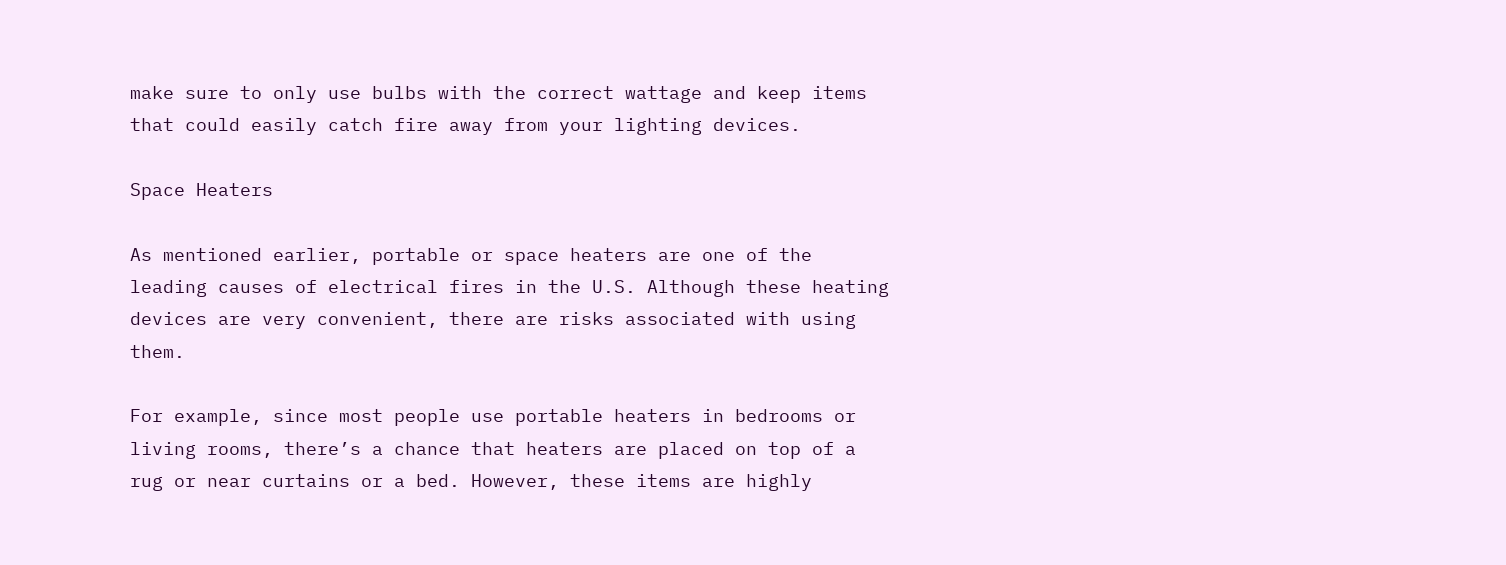make sure to only use bulbs with the correct wattage and keep items that could easily catch fire away from your lighting devices.

Space Heaters

As mentioned earlier, portable or space heaters are one of the leading causes of electrical fires in the U.S. Although these heating devices are very convenient, there are risks associated with using them.

For example, since most people use portable heaters in bedrooms or living rooms, there’s a chance that heaters are placed on top of a rug or near curtains or a bed. However, these items are highly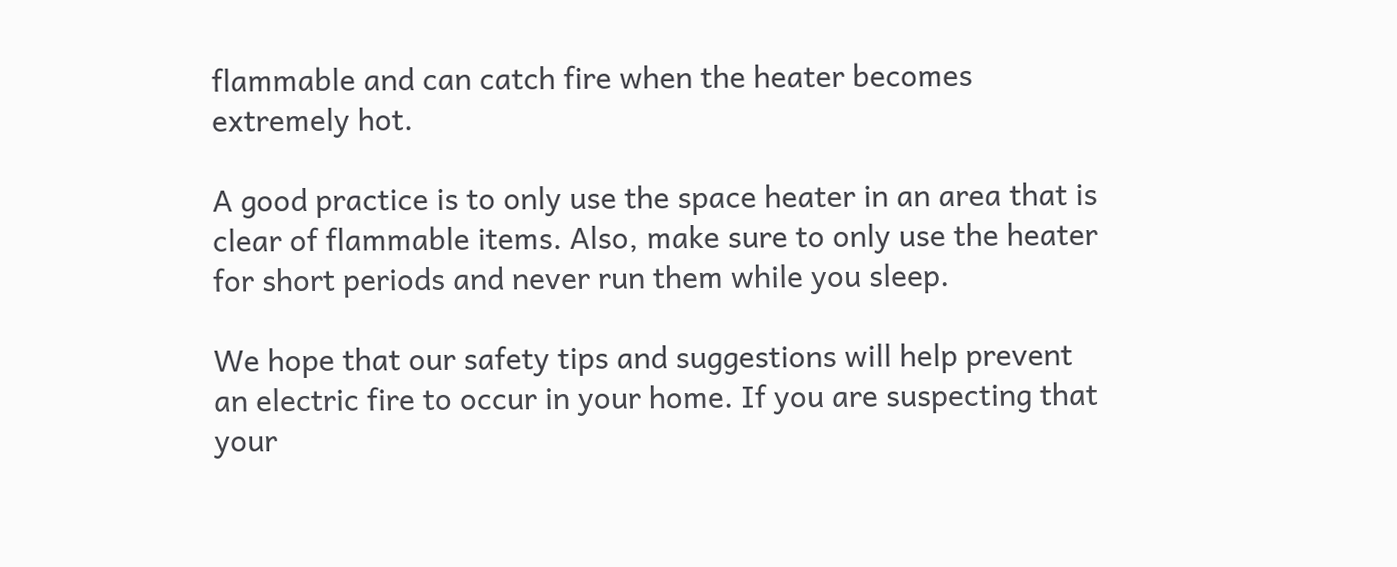flammable and can catch fire when the heater becomes extremely hot.

A good practice is to only use the space heater in an area that is clear of flammable items. Also, make sure to only use the heater for short periods and never run them while you sleep.

We hope that our safety tips and suggestions will help prevent an electric fire to occur in your home. If you are suspecting that your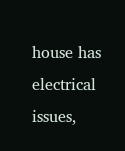house has electrical issues,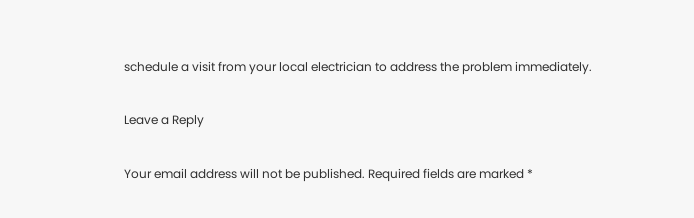schedule a visit from your local electrician to address the problem immediately.

Leave a Reply

Your email address will not be published. Required fields are marked *